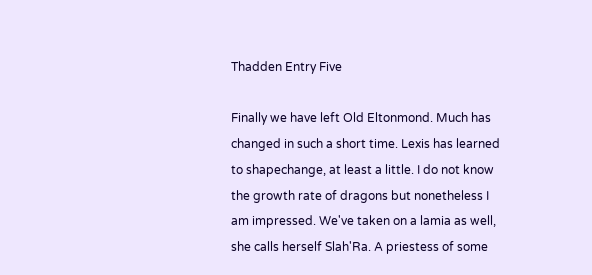Thadden Entry Five

Finally we have left Old Eltonmond. Much has changed in such a short time. Lexis has learned to shapechange, at least a little. I do not know the growth rate of dragons but nonetheless I am impressed. We've taken on a lamia as well, she calls herself Slah'Ra. A priestess of some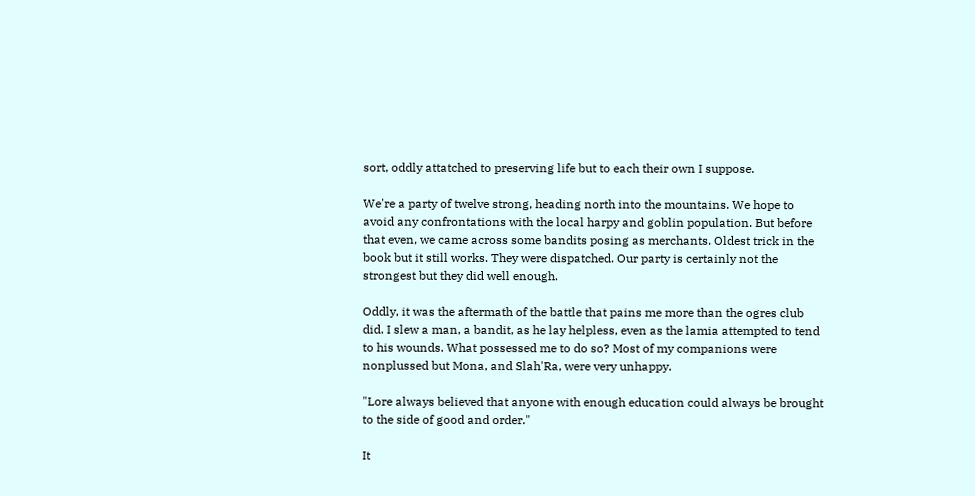sort, oddly attatched to preserving life but to each their own I suppose.

We're a party of twelve strong, heading north into the mountains. We hope to avoid any confrontations with the local harpy and goblin population. But before that even, we came across some bandits posing as merchants. Oldest trick in the book but it still works. They were dispatched. Our party is certainly not the strongest but they did well enough.

Oddly, it was the aftermath of the battle that pains me more than the ogres club did. I slew a man, a bandit, as he lay helpless, even as the lamia attempted to tend to his wounds. What possessed me to do so? Most of my companions were nonplussed but Mona, and Slah'Ra, were very unhappy.

"Lore always believed that anyone with enough education could always be brought to the side of good and order."

It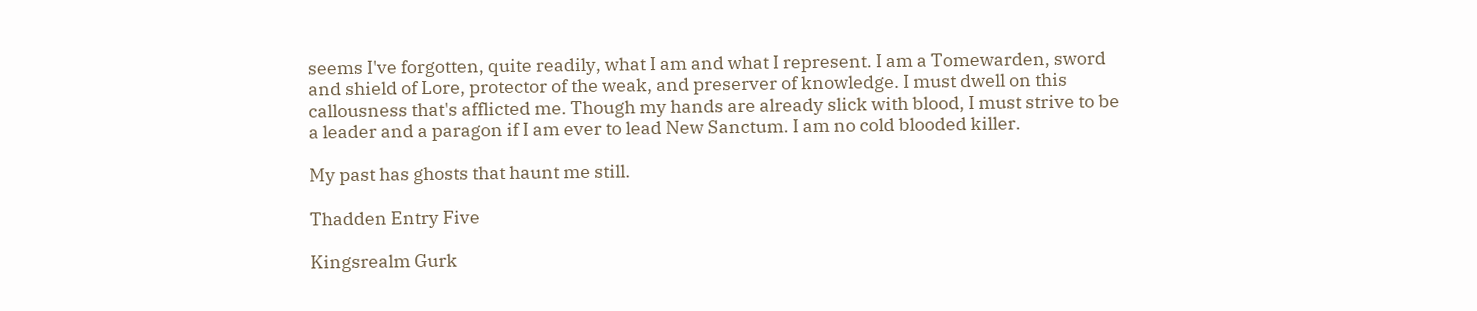seems I've forgotten, quite readily, what I am and what I represent. I am a Tomewarden, sword and shield of Lore, protector of the weak, and preserver of knowledge. I must dwell on this callousness that's afflicted me. Though my hands are already slick with blood, I must strive to be a leader and a paragon if I am ever to lead New Sanctum. I am no cold blooded killer.

My past has ghosts that haunt me still.

Thadden Entry Five

Kingsrealm Gurk